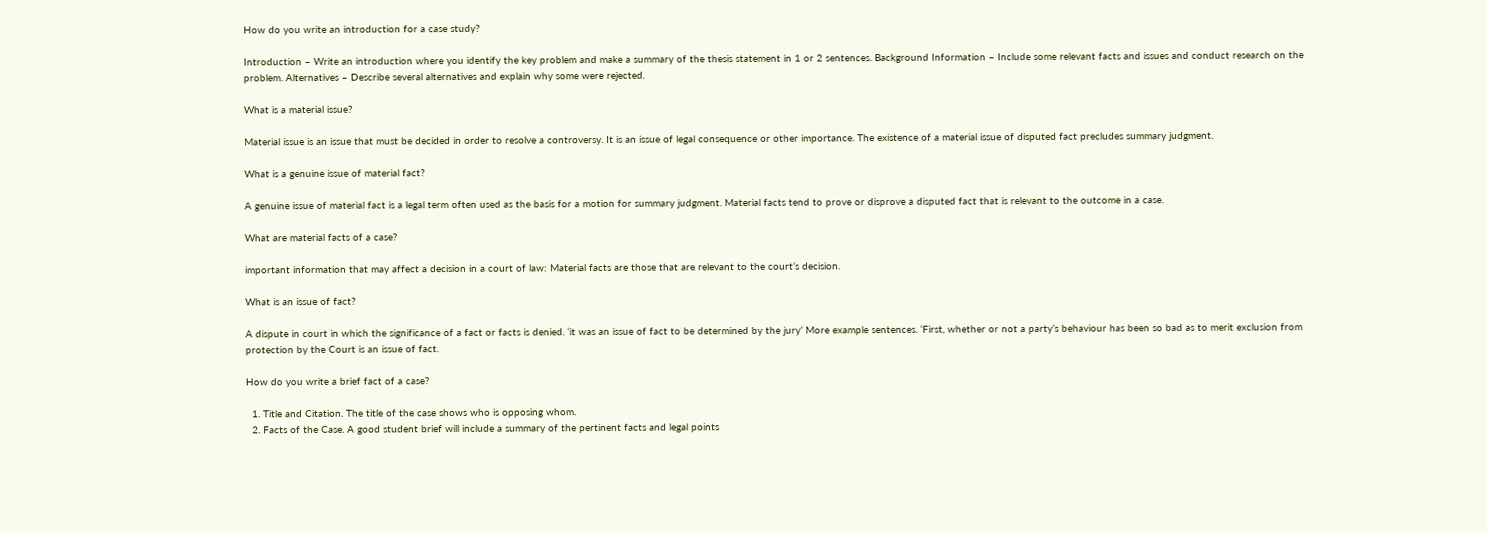How do you write an introduction for a case study?

Introduction – Write an introduction where you identify the key problem and make a summary of the thesis statement in 1 or 2 sentences. Background Information – Include some relevant facts and issues and conduct research on the problem. Alternatives – Describe several alternatives and explain why some were rejected.

What is a material issue?

Material issue is an issue that must be decided in order to resolve a controversy. It is an issue of legal consequence or other importance. The existence of a material issue of disputed fact precludes summary judgment.

What is a genuine issue of material fact?

A genuine issue of material fact is a legal term often used as the basis for a motion for summary judgment. Material facts tend to prove or disprove a disputed fact that is relevant to the outcome in a case.

What are material facts of a case?

important information that may affect a decision in a court of law: Material facts are those that are relevant to the court’s decision.

What is an issue of fact?

A dispute in court in which the significance of a fact or facts is denied. ‘it was an issue of fact to be determined by the jury’ More example sentences. ‘First, whether or not a party’s behaviour has been so bad as to merit exclusion from protection by the Court is an issue of fact.

How do you write a brief fact of a case?

  1. Title and Citation. The title of the case shows who is opposing whom.
  2. Facts of the Case. A good student brief will include a summary of the pertinent facts and legal points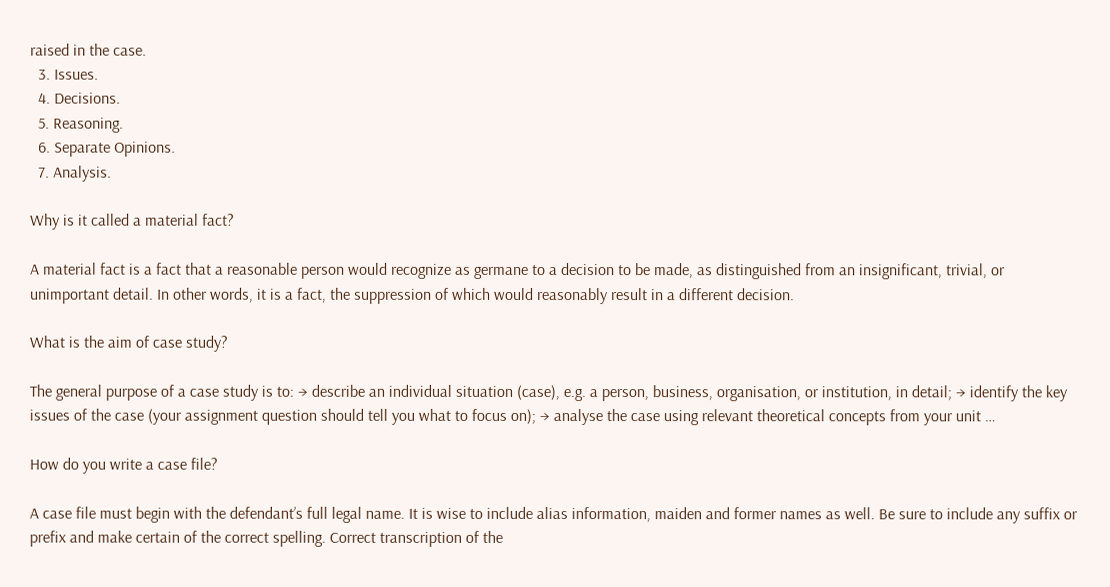raised in the case.
  3. Issues.
  4. Decisions.
  5. Reasoning.
  6. Separate Opinions.
  7. Analysis.

Why is it called a material fact?

A material fact is a fact that a reasonable person would recognize as germane to a decision to be made, as distinguished from an insignificant, trivial, or unimportant detail. In other words, it is a fact, the suppression of which would reasonably result in a different decision.

What is the aim of case study?

The general purpose of a case study is to: → describe an individual situation (case), e.g. a person, business, organisation, or institution, in detail; → identify the key issues of the case (your assignment question should tell you what to focus on); → analyse the case using relevant theoretical concepts from your unit …

How do you write a case file?

A case file must begin with the defendant’s full legal name. It is wise to include alias information, maiden and former names as well. Be sure to include any suffix or prefix and make certain of the correct spelling. Correct transcription of the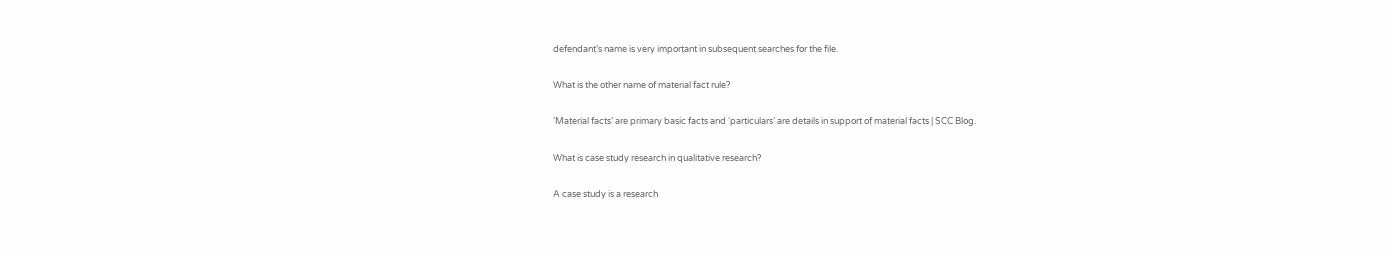defendant’s name is very important in subsequent searches for the file.

What is the other name of material fact rule?

‘Material facts’ are primary basic facts and ‘particulars’ are details in support of material facts | SCC Blog.

What is case study research in qualitative research?

A case study is a research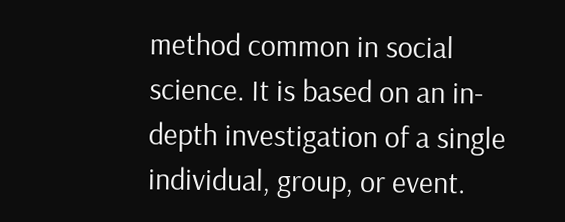method common in social science. It is based on an in-depth investigation of a single individual, group, or event.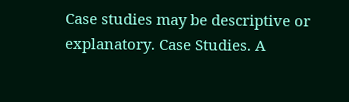Case studies may be descriptive or explanatory. Case Studies. A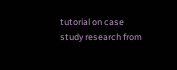tutorial on case study research from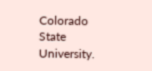Colorado State University.